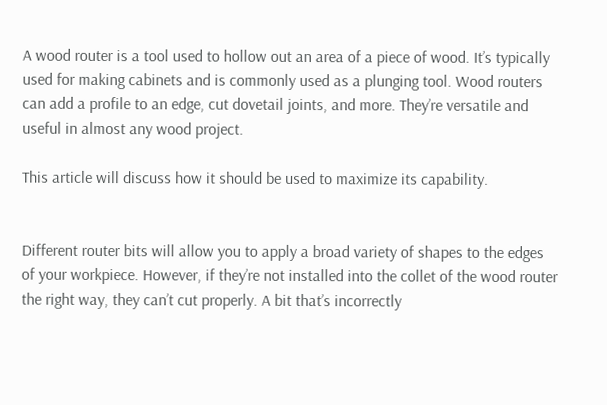A wood router is a tool used to hollow out an area of a piece of wood. It’s typically used for making cabinets and is commonly used as a plunging tool. Wood routers can add a profile to an edge, cut dovetail joints, and more. They’re versatile and useful in almost any wood project.

This article will discuss how it should be used to maximize its capability.


Different router bits will allow you to apply a broad variety of shapes to the edges of your workpiece. However, if they’re not installed into the collet of the wood router the right way, they can’t cut properly. A bit that’s incorrectly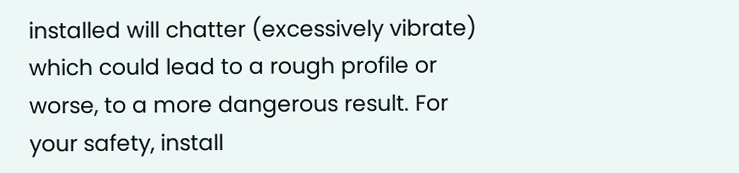installed will chatter (excessively vibrate) which could lead to a rough profile or worse, to a more dangerous result. For your safety, install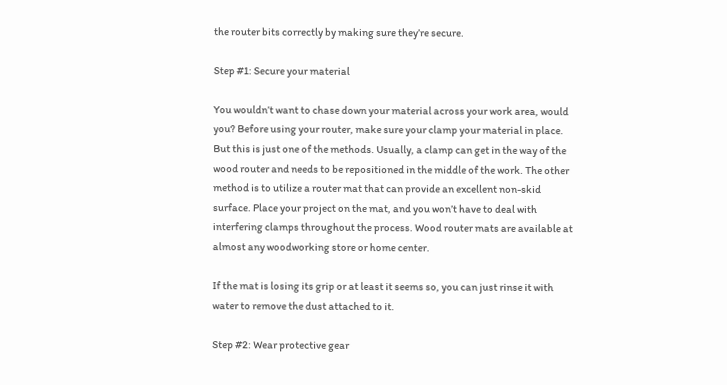the router bits correctly by making sure they’re secure.

Step #1: Secure your material

You wouldn’t want to chase down your material across your work area, would you? Before using your router, make sure your clamp your material in place. But this is just one of the methods. Usually, a clamp can get in the way of the wood router and needs to be repositioned in the middle of the work. The other method is to utilize a router mat that can provide an excellent non-skid surface. Place your project on the mat, and you won’t have to deal with interfering clamps throughout the process. Wood router mats are available at almost any woodworking store or home center.

If the mat is losing its grip or at least it seems so, you can just rinse it with water to remove the dust attached to it.

Step #2: Wear protective gear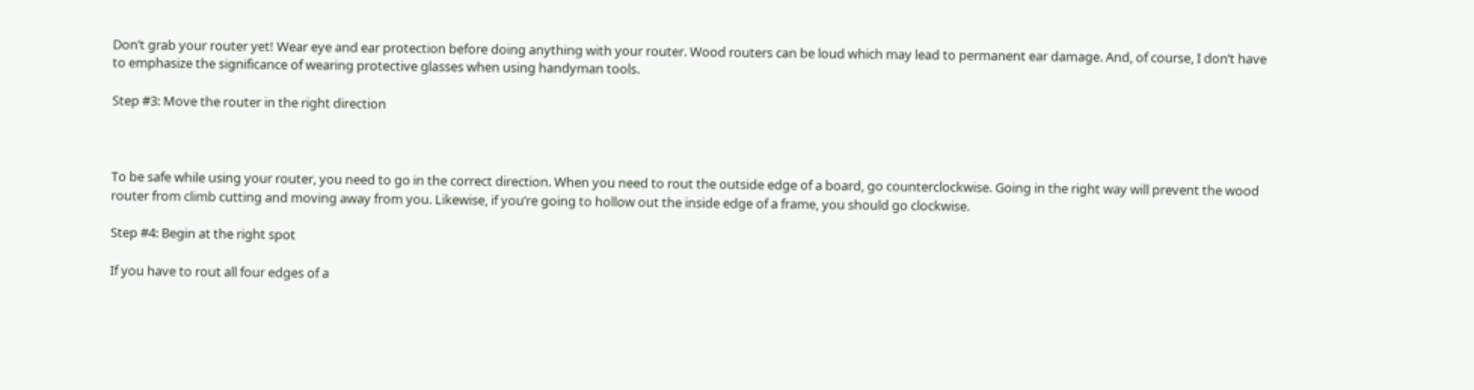Don’t grab your router yet! Wear eye and ear protection before doing anything with your router. Wood routers can be loud which may lead to permanent ear damage. And, of course, I don’t have to emphasize the significance of wearing protective glasses when using handyman tools.

Step #3: Move the router in the right direction



To be safe while using your router, you need to go in the correct direction. When you need to rout the outside edge of a board, go counterclockwise. Going in the right way will prevent the wood router from climb cutting and moving away from you. Likewise, if you’re going to hollow out the inside edge of a frame, you should go clockwise.

Step #4: Begin at the right spot

If you have to rout all four edges of a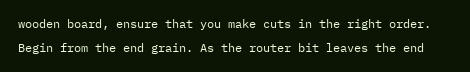wooden board, ensure that you make cuts in the right order. Begin from the end grain. As the router bit leaves the end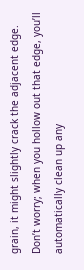grain, it might slightly crack the adjacent edge. Don’t worry; when you hollow out that edge, you’ll automatically clean up any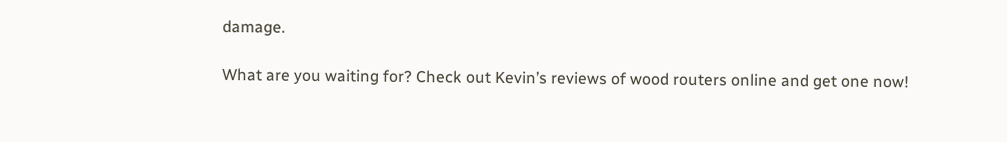damage.

What are you waiting for? Check out Kevin’s reviews of wood routers online and get one now!